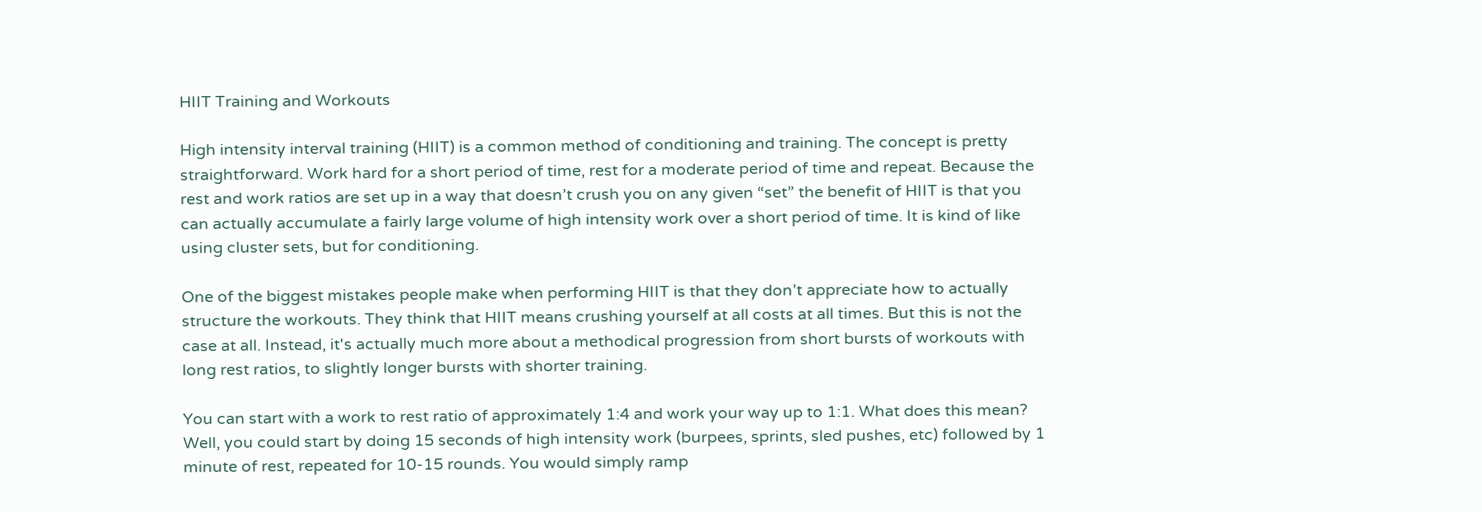HIIT Training and Workouts

High intensity interval training (HIIT) is a common method of conditioning and training. The concept is pretty straightforward. Work hard for a short period of time, rest for a moderate period of time and repeat. Because the rest and work ratios are set up in a way that doesn’t crush you on any given “set” the benefit of HIIT is that you can actually accumulate a fairly large volume of high intensity work over a short period of time. It is kind of like using cluster sets, but for conditioning.

One of the biggest mistakes people make when performing HIIT is that they don’t appreciate how to actually structure the workouts. They think that HIIT means crushing yourself at all costs at all times. But this is not the case at all. Instead, it's actually much more about a methodical progression from short bursts of workouts with long rest ratios, to slightly longer bursts with shorter training.

You can start with a work to rest ratio of approximately 1:4 and work your way up to 1:1. What does this mean? Well, you could start by doing 15 seconds of high intensity work (burpees, sprints, sled pushes, etc) followed by 1 minute of rest, repeated for 10-15 rounds. You would simply ramp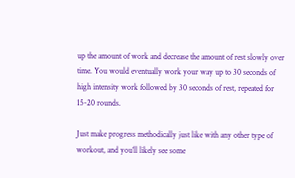up the amount of work and decrease the amount of rest slowly over time. You would eventually work your way up to 30 seconds of high intensity work followed by 30 seconds of rest, repeated for 15-20 rounds.

Just make progress methodically just like with any other type of workout, and you’ll likely see some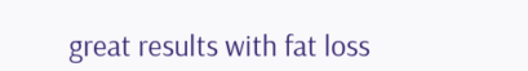great results with fat loss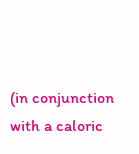(in conjunction with a caloric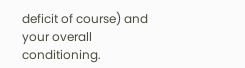deficit of course) and your overall conditioning.